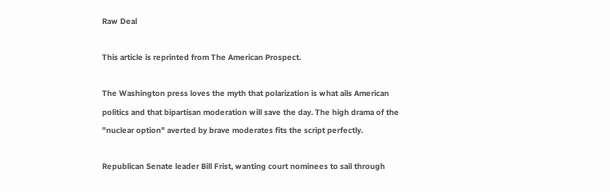Raw Deal

This article is reprinted from The American Prospect.

The Washington press loves the myth that polarization is what ails American politics and that bipartisan moderation will save the day. The high drama of the "nuclear option" averted by brave moderates fits the script perfectly.

Republican Senate leader Bill Frist, wanting court nominees to sail through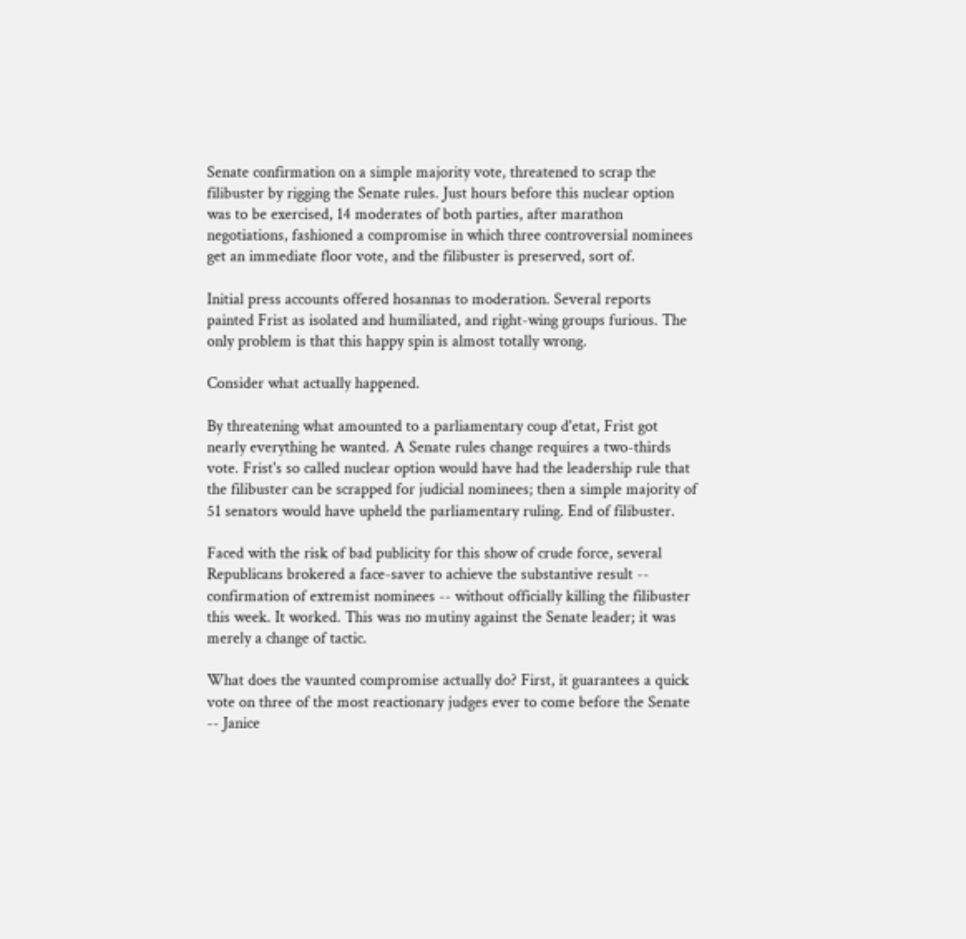Senate confirmation on a simple majority vote, threatened to scrap the filibuster by rigging the Senate rules. Just hours before this nuclear option was to be exercised, 14 moderates of both parties, after marathon negotiations, fashioned a compromise in which three controversial nominees get an immediate floor vote, and the filibuster is preserved, sort of.

Initial press accounts offered hosannas to moderation. Several reports painted Frist as isolated and humiliated, and right-wing groups furious. The only problem is that this happy spin is almost totally wrong.

Consider what actually happened.

By threatening what amounted to a parliamentary coup d'etat, Frist got nearly everything he wanted. A Senate rules change requires a two-thirds vote. Frist's so called nuclear option would have had the leadership rule that the filibuster can be scrapped for judicial nominees; then a simple majority of 51 senators would have upheld the parliamentary ruling. End of filibuster.

Faced with the risk of bad publicity for this show of crude force, several Republicans brokered a face-saver to achieve the substantive result -- confirmation of extremist nominees -- without officially killing the filibuster this week. It worked. This was no mutiny against the Senate leader; it was merely a change of tactic.

What does the vaunted compromise actually do? First, it guarantees a quick vote on three of the most reactionary judges ever to come before the Senate -- Janice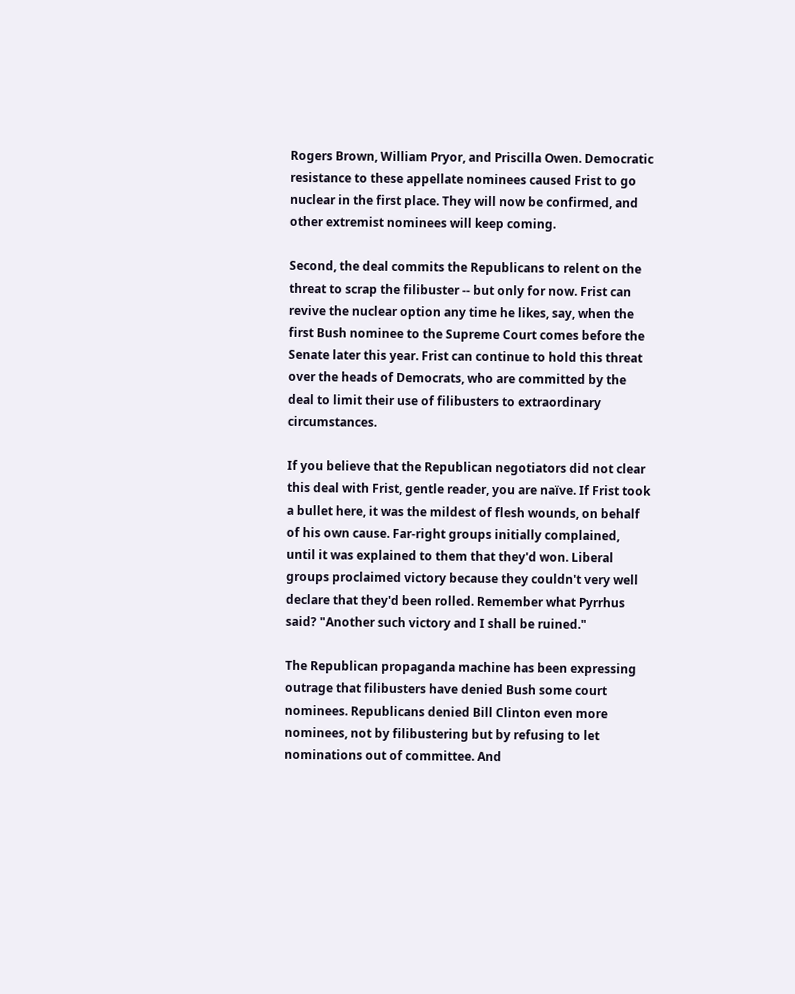Rogers Brown, William Pryor, and Priscilla Owen. Democratic resistance to these appellate nominees caused Frist to go nuclear in the first place. They will now be confirmed, and other extremist nominees will keep coming.

Second, the deal commits the Republicans to relent on the threat to scrap the filibuster -- but only for now. Frist can revive the nuclear option any time he likes, say, when the first Bush nominee to the Supreme Court comes before the Senate later this year. Frist can continue to hold this threat over the heads of Democrats, who are committed by the deal to limit their use of filibusters to extraordinary circumstances.

If you believe that the Republican negotiators did not clear this deal with Frist, gentle reader, you are naïve. If Frist took a bullet here, it was the mildest of flesh wounds, on behalf of his own cause. Far-right groups initially complained, until it was explained to them that they'd won. Liberal groups proclaimed victory because they couldn't very well declare that they'd been rolled. Remember what Pyrrhus said? "Another such victory and I shall be ruined."

The Republican propaganda machine has been expressing outrage that filibusters have denied Bush some court nominees. Republicans denied Bill Clinton even more nominees, not by filibustering but by refusing to let nominations out of committee. And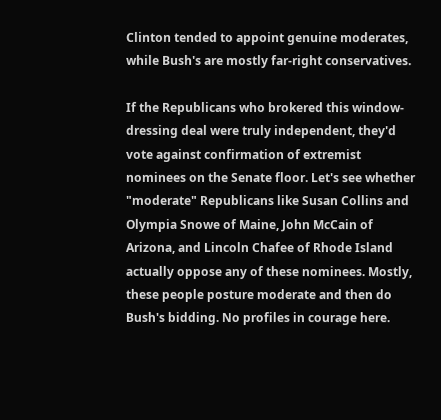Clinton tended to appoint genuine moderates, while Bush's are mostly far-right conservatives.

If the Republicans who brokered this window-dressing deal were truly independent, they'd vote against confirmation of extremist nominees on the Senate floor. Let's see whether "moderate" Republicans like Susan Collins and Olympia Snowe of Maine, John McCain of Arizona, and Lincoln Chafee of Rhode Island actually oppose any of these nominees. Mostly, these people posture moderate and then do Bush's bidding. No profiles in courage here.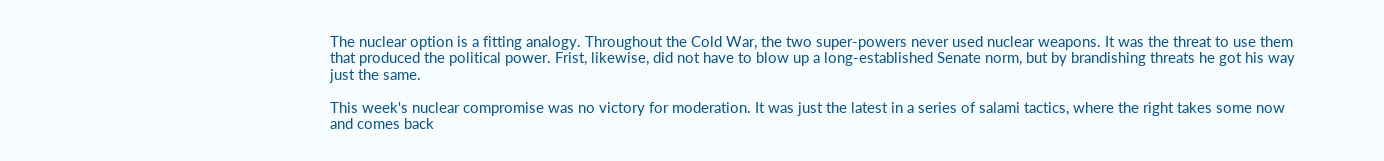The nuclear option is a fitting analogy. Throughout the Cold War, the two super-powers never used nuclear weapons. It was the threat to use them that produced the political power. Frist, likewise, did not have to blow up a long-established Senate norm, but by brandishing threats he got his way just the same.

This week's nuclear compromise was no victory for moderation. It was just the latest in a series of salami tactics, where the right takes some now and comes back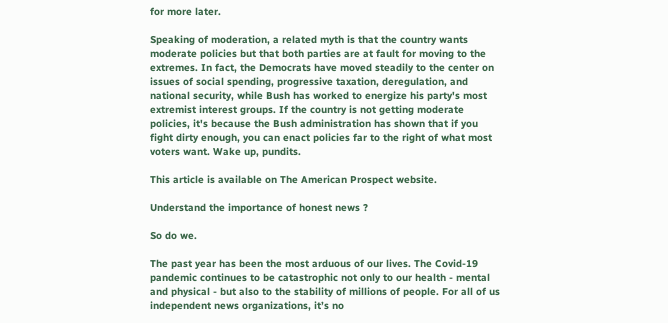for more later.

Speaking of moderation, a related myth is that the country wants moderate policies but that both parties are at fault for moving to the extremes. In fact, the Democrats have moved steadily to the center on issues of social spending, progressive taxation, deregulation, and national security, while Bush has worked to energize his party's most extremist interest groups. If the country is not getting moderate policies, it's because the Bush administration has shown that if you fight dirty enough, you can enact policies far to the right of what most voters want. Wake up, pundits.

This article is available on The American Prospect website.

Understand the importance of honest news ?

So do we.

The past year has been the most arduous of our lives. The Covid-19 pandemic continues to be catastrophic not only to our health - mental and physical - but also to the stability of millions of people. For all of us independent news organizations, it’s no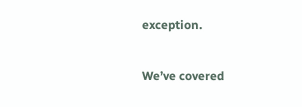exception.

We’ve covered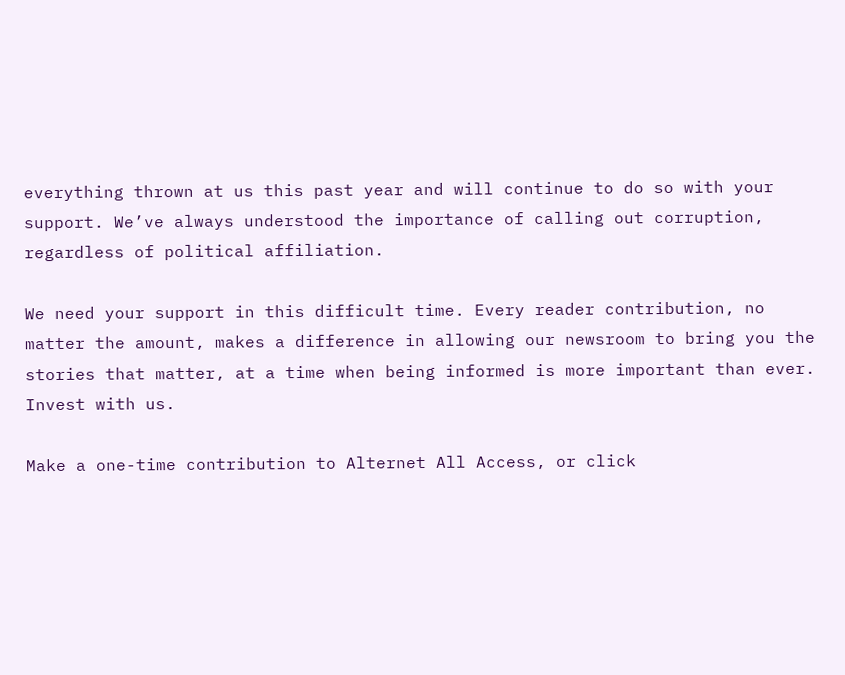everything thrown at us this past year and will continue to do so with your support. We’ve always understood the importance of calling out corruption, regardless of political affiliation.

We need your support in this difficult time. Every reader contribution, no matter the amount, makes a difference in allowing our newsroom to bring you the stories that matter, at a time when being informed is more important than ever. Invest with us.

Make a one-time contribution to Alternet All Access, or click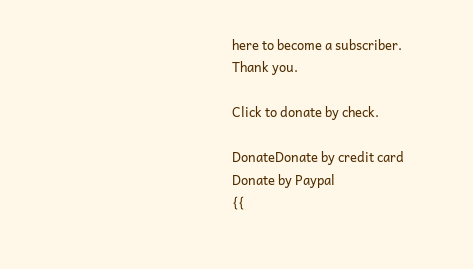here to become a subscriber. Thank you.

Click to donate by check.

DonateDonate by credit card
Donate by Paypal
{{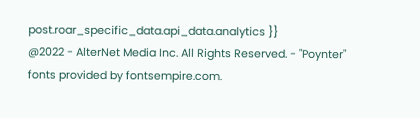post.roar_specific_data.api_data.analytics }}
@2022 - AlterNet Media Inc. All Rights Reserved. - "Poynter" fonts provided by fontsempire.com.